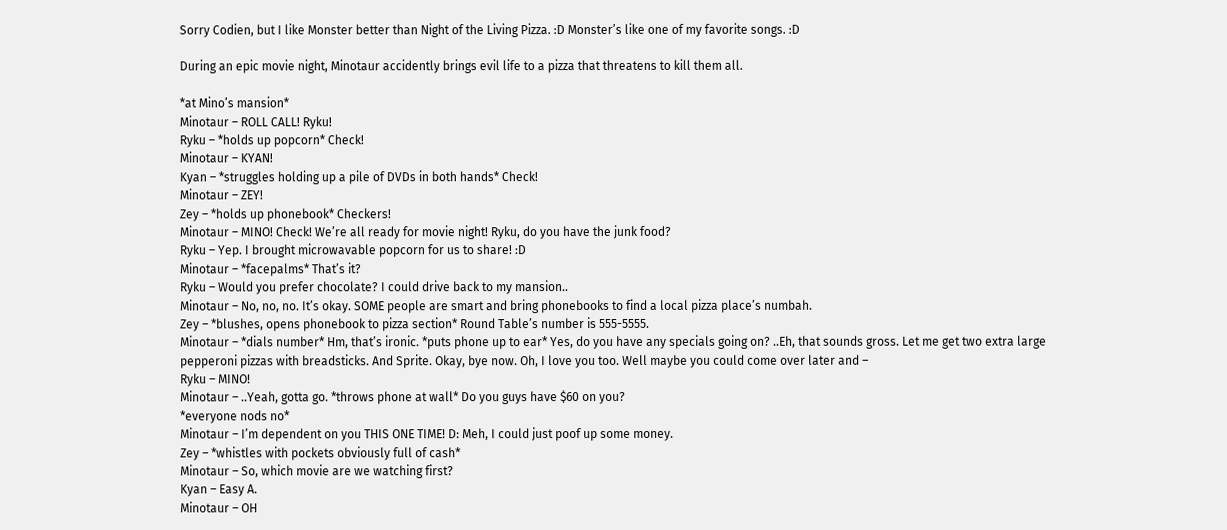Sorry Codien, but I like Monster better than Night of the Living Pizza. :D Monster’s like one of my favorite songs. :D

During an epic movie night, Minotaur accidently brings evil life to a pizza that threatens to kill them all.

*at Mino’s mansion*
Minotaur – ROLL CALL! Ryku!
Ryku – *holds up popcorn* Check!
Minotaur – KYAN!
Kyan – *struggles holding up a pile of DVDs in both hands* Check!
Minotaur – ZEY!
Zey – *holds up phonebook* Checkers!
Minotaur – MINO! Check! We’re all ready for movie night! Ryku, do you have the junk food?
Ryku – Yep. I brought microwavable popcorn for us to share! :D
Minotaur – *facepalms* That’s it?
Ryku – Would you prefer chocolate? I could drive back to my mansion..
Minotaur – No, no, no. It’s okay. SOME people are smart and bring phonebooks to find a local pizza place’s numbah.
Zey – *blushes, opens phonebook to pizza section* Round Table’s number is 555-5555.
Minotaur – *dials number* Hm, that’s ironic. *puts phone up to ear* Yes, do you have any specials going on? ..Eh, that sounds gross. Let me get two extra large pepperoni pizzas with breadsticks. And Sprite. Okay, bye now. Oh, I love you too. Well maybe you could come over later and –
Ryku – MINO!
Minotaur – ..Yeah, gotta go. *throws phone at wall* Do you guys have $60 on you?
*everyone nods no*
Minotaur – I’m dependent on you THIS ONE TIME! D: Meh, I could just poof up some money.
Zey – *whistles with pockets obviously full of cash*
Minotaur – So, which movie are we watching first?
Kyan – Easy A.
Minotaur – OH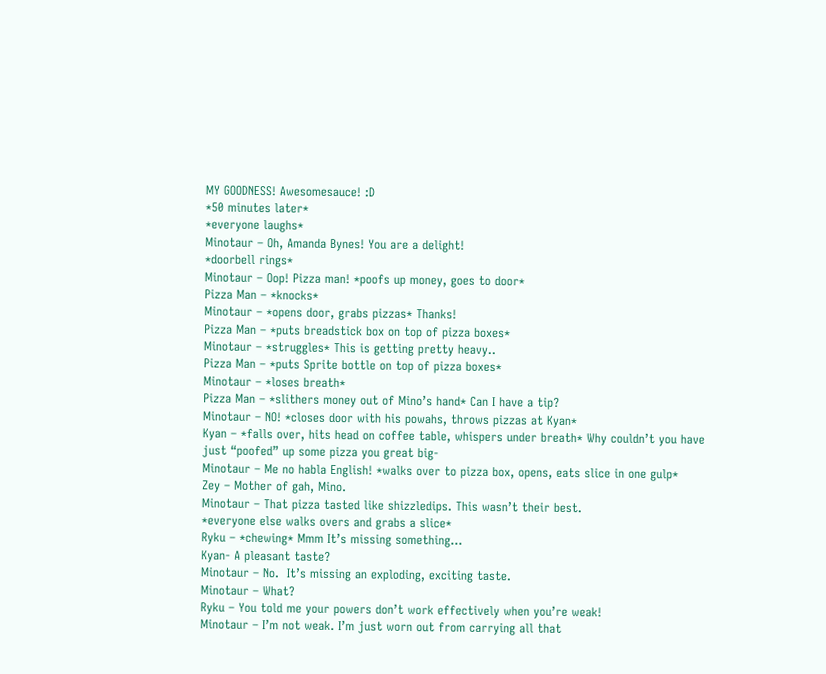MY GOODNESS! Awesomesauce! :D
*50 minutes later*
*everyone laughs*
Minotaur – Oh, Amanda Bynes! You are a delight!
*doorbell rings*
Minotaur – Oop! Pizza man! *poofs up money, goes to door*
Pizza Man – *knocks*
Minotaur – *opens door, grabs pizzas* Thanks!
Pizza Man – *puts breadstick box on top of pizza boxes*
Minotaur – *struggles* This is getting pretty heavy..
Pizza Man – *puts Sprite bottle on top of pizza boxes*
Minotaur – *loses breath*
Pizza Man – *slithers money out of Mino’s hand* Can I have a tip?
Minotaur – NO! *closes door with his powahs, throws pizzas at Kyan*
Kyan – *falls over, hits head on coffee table, whispers under breath* Why couldn’t you have just “poofed” up some pizza you great big-
Minotaur – Me no habla English! *walks over to pizza box, opens, eats slice in one gulp*
Zey – Mother of gah, Mino.
Minotaur – That pizza tasted like shizzledips. This wasn’t their best.
*everyone else walks overs and grabs a slice*
Ryku – *chewing* Mmm It’s missing something…
Kyan- A pleasant taste?
Minotaur – No.  It’s missing an exploding, exciting taste.
Minotaur – What?
Ryku – You told me your powers don’t work effectively when you’re weak!
Minotaur – I’m not weak. I’m just worn out from carrying all that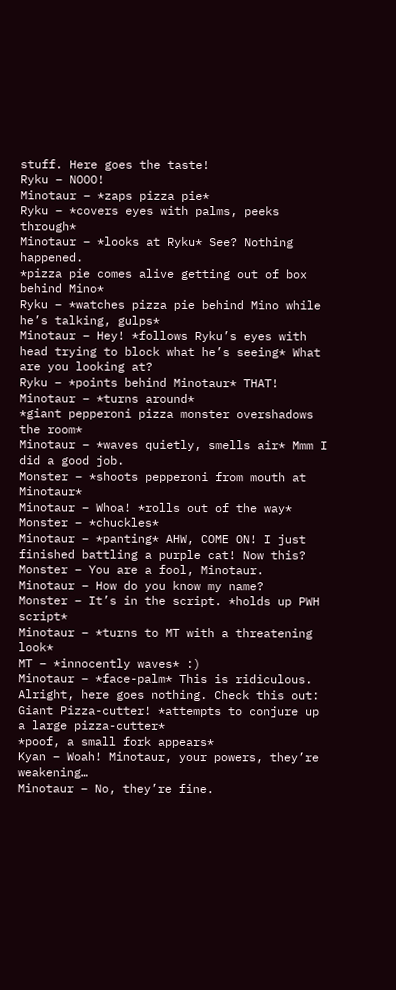stuff. Here goes the taste!
Ryku – NOOO!
Minotaur – *zaps pizza pie*
Ryku – *covers eyes with palms, peeks through*
Minotaur – *looks at Ryku* See? Nothing happened.
*pizza pie comes alive getting out of box behind Mino*
Ryku – *watches pizza pie behind Mino while he’s talking, gulps*
Minotaur – Hey! *follows Ryku’s eyes with head trying to block what he’s seeing* What are you looking at?
Ryku – *points behind Minotaur* THAT!
Minotaur – *turns around*
*giant pepperoni pizza monster overshadows the room*
Minotaur – *waves quietly, smells air* Mmm I did a good job.
Monster – *shoots pepperoni from mouth at Minotaur*
Minotaur – Whoa! *rolls out of the way*
Monster – *chuckles*
Minotaur – *panting* AHW, COME ON! I just finished battling a purple cat! Now this?
Monster – You are a fool, Minotaur.
Minotaur – How do you know my name?
Monster – It’s in the script. *holds up PWH script*
Minotaur – *turns to MT with a threatening look*
MT – *innocently waves* :)
Minotaur – *face-palm* This is ridiculous. Alright, here goes nothing. Check this out: Giant Pizza-cutter! *attempts to conjure up a large pizza-cutter*
*poof, a small fork appears*
Kyan – Woah! Minotaur, your powers, they’re weakening…
Minotaur – No, they’re fine.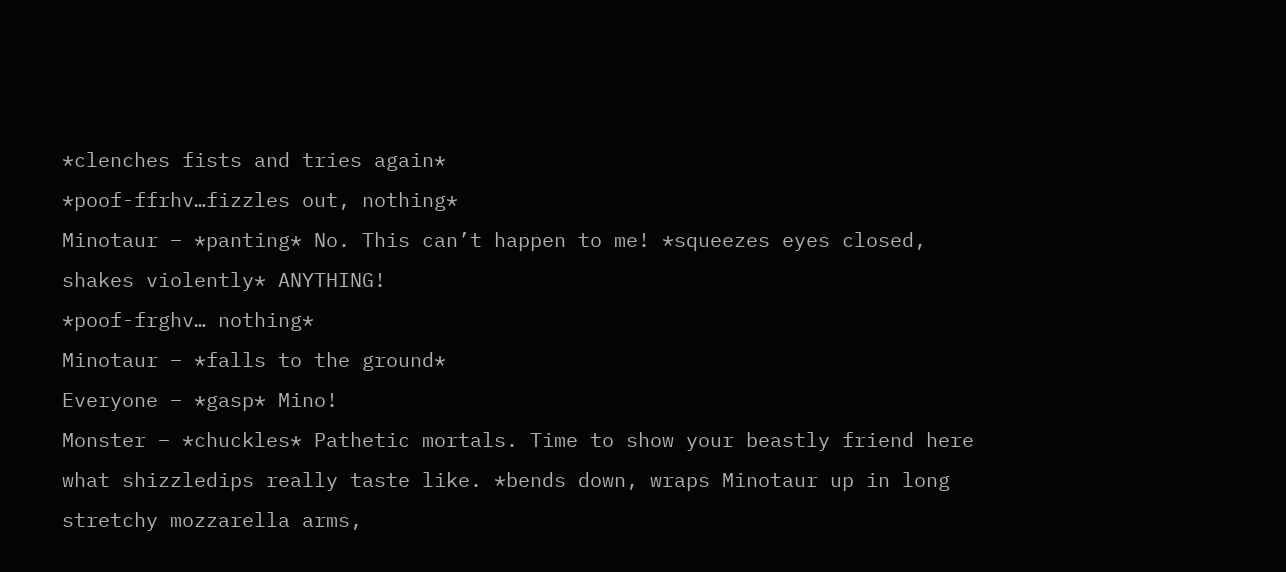*clenches fists and tries again*
*poof-ffrhv…fizzles out, nothing*
Minotaur – *panting* No. This can’t happen to me! *squeezes eyes closed, shakes violently* ANYTHING!
*poof-frghv… nothing*
Minotaur – *falls to the ground*
Everyone – *gasp* Mino!
Monster – *chuckles* Pathetic mortals. Time to show your beastly friend here what shizzledips really taste like. *bends down, wraps Minotaur up in long stretchy mozzarella arms,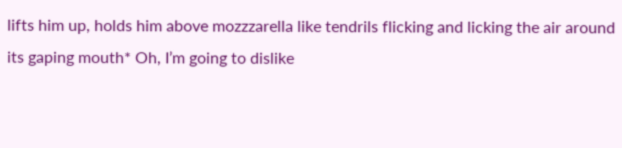lifts him up, holds him above mozzzarella like tendrils flicking and licking the air around its gaping mouth* Oh, I’m going to dislike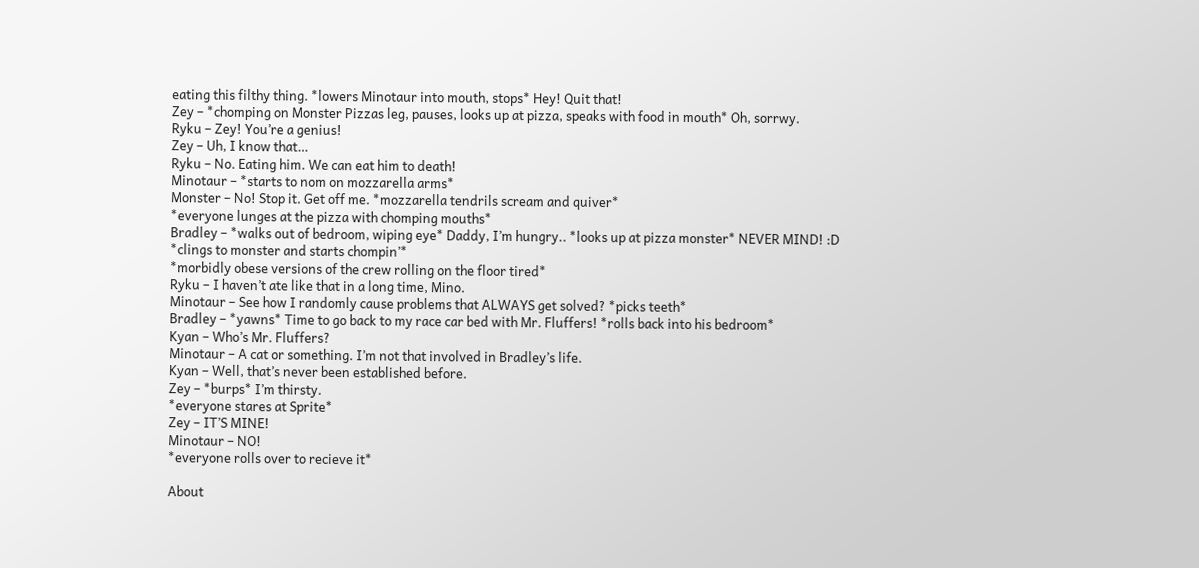eating this filthy thing. *lowers Minotaur into mouth, stops* Hey! Quit that!
Zey – *chomping on Monster Pizzas leg, pauses, looks up at pizza, speaks with food in mouth* Oh, sorrwy.
Ryku – Zey! You’re a genius!
Zey – Uh, I know that…
Ryku – No. Eating him. We can eat him to death!
Minotaur – *starts to nom on mozzarella arms*
Monster – No! Stop it. Get off me. *mozzarella tendrils scream and quiver*
*everyone lunges at the pizza with chomping mouths*
Bradley – *walks out of bedroom, wiping eye* Daddy, I’m hungry.. *looks up at pizza monster* NEVER MIND! :D *clings to monster and starts chompin’*
*morbidly obese versions of the crew rolling on the floor tired*
Ryku – I haven’t ate like that in a long time, Mino.
Minotaur – See how I randomly cause problems that ALWAYS get solved? *picks teeth*
Bradley – *yawns* Time to go back to my race car bed with Mr. Fluffers! *rolls back into his bedroom*
Kyan – Who’s Mr. Fluffers?
Minotaur – A cat or something. I’m not that involved in Bradley’s life.
Kyan – Well, that’s never been established before.
Zey – *burps* I’m thirsty.
*everyone stares at Sprite*
Zey – IT’S MINE!
Minotaur – NO!
*everyone rolls over to recieve it*

About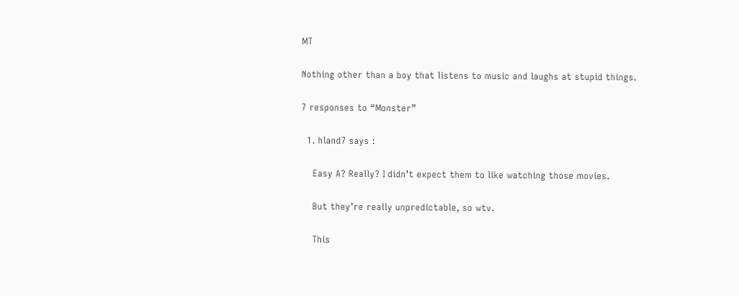MT

Nothing other than a boy that listens to music and laughs at stupid things.

7 responses to “Monster”

  1. hland7 says :

    Easy A? Really? I didn’t expect them to like watching those movies.

    But they’re really unpredictable, so wtv.

    This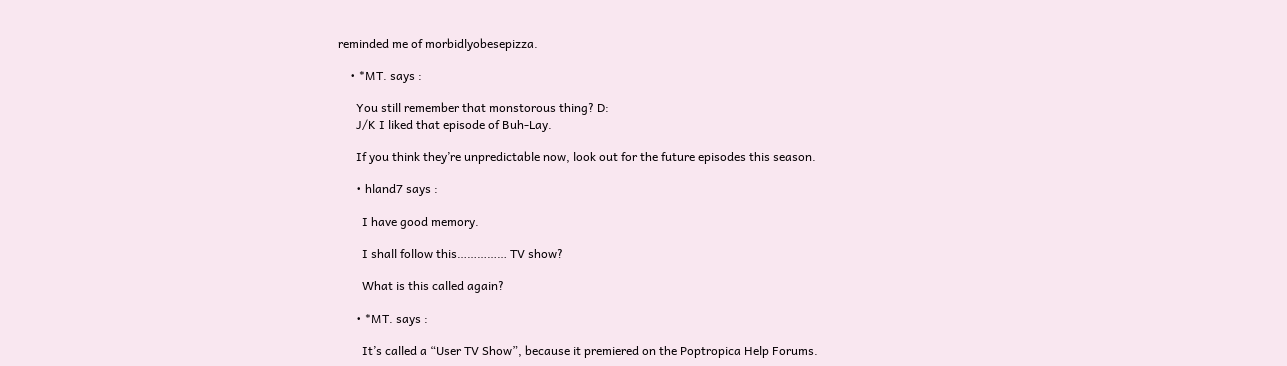reminded me of morbidlyobesepizza.

    • *MT. says :

      You still remember that monstorous thing? D:
      J/K I liked that episode of Buh-Lay.

      If you think they’re unpredictable now, look out for the future episodes this season.

      • hland7 says :

        I have good memory.

        I shall follow this…………… TV show?

        What is this called again?

      • *MT. says :

        It’s called a “User TV Show”, because it premiered on the Poptropica Help Forums.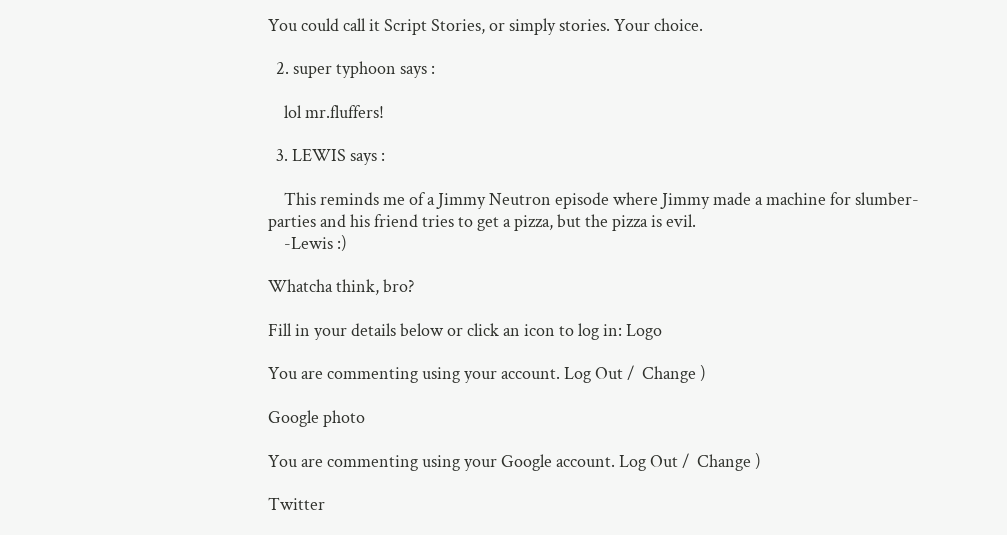You could call it Script Stories, or simply stories. Your choice.

  2. super typhoon says :

    lol mr.fluffers!

  3. LEWIS says :

    This reminds me of a Jimmy Neutron episode where Jimmy made a machine for slumber-parties and his friend tries to get a pizza, but the pizza is evil.
    -Lewis :)

Whatcha think, bro?

Fill in your details below or click an icon to log in: Logo

You are commenting using your account. Log Out /  Change )

Google photo

You are commenting using your Google account. Log Out /  Change )

Twitter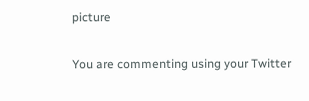picture

You are commenting using your Twitter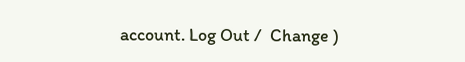account. Log Out /  Change )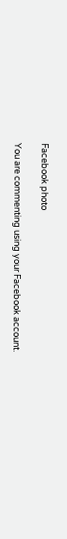Facebook photo

You are commenting using your Facebook account.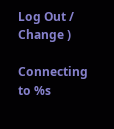Log Out /  Change )

Connecting to %s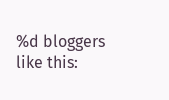%d bloggers like this: